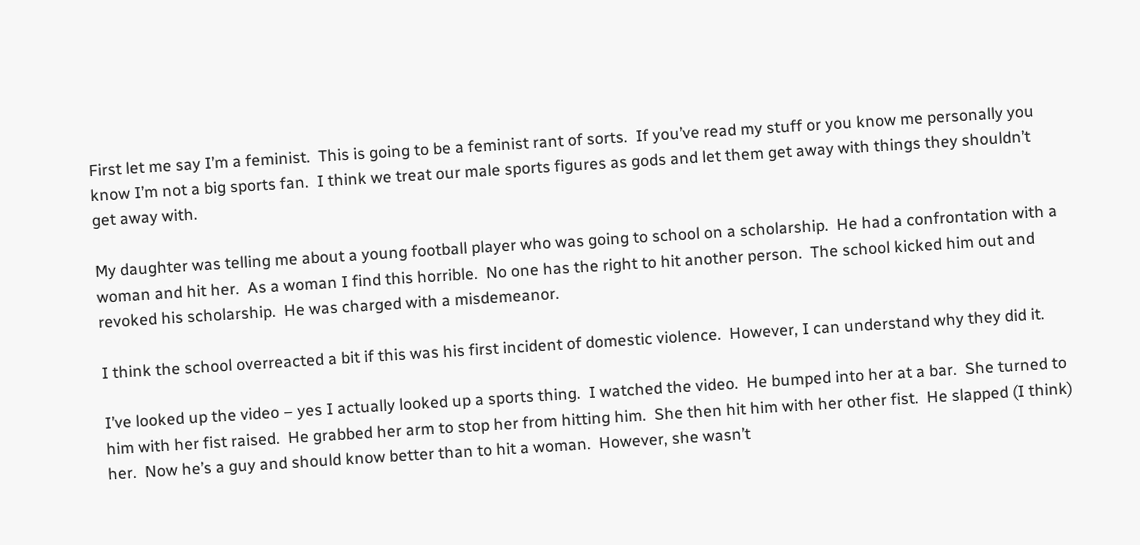First let me say I’m a feminist.  This is going to be a feminist rant of sorts.  If you’ve read my stuff or you know me personally you know I’m not a big sports fan.  I think we treat our male sports figures as gods and let them get away with things they shouldn’t get away with.

My daughter was telling me about a young football player who was going to school on a scholarship.  He had a confrontation with a woman and hit her.  As a woman I find this horrible.  No one has the right to hit another person.  The school kicked him out and revoked his scholarship.  He was charged with a misdemeanor.

I think the school overreacted a bit if this was his first incident of domestic violence.  However, I can understand why they did it.

I’ve looked up the video – yes I actually looked up a sports thing.  I watched the video.  He bumped into her at a bar.  She turned to him with her fist raised.  He grabbed her arm to stop her from hitting him.  She then hit him with her other fist.  He slapped (I think) her.  Now he’s a guy and should know better than to hit a woman.  However, she wasn’t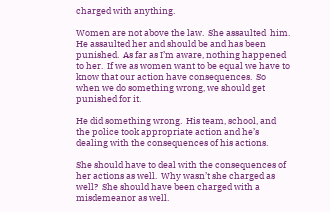charged with anything.

Women are not above the law.  She assaulted  him.  He assaulted her and should be and has been punished.  As far as I’m aware, nothing happened to her.  If we as women want to be equal we have to know that our action have consequences.  So when we do something wrong, we should get punished for it.

He did something wrong.  His team, school, and the police took appropriate action and he’s dealing with the consequences of his actions.

She should have to deal with the consequences of her actions as well.  Why wasn’t she charged as well?  She should have been charged with a misdemeanor as well.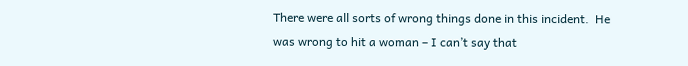There were all sorts of wrong things done in this incident.  He was wrong to hit a woman – I can’t say that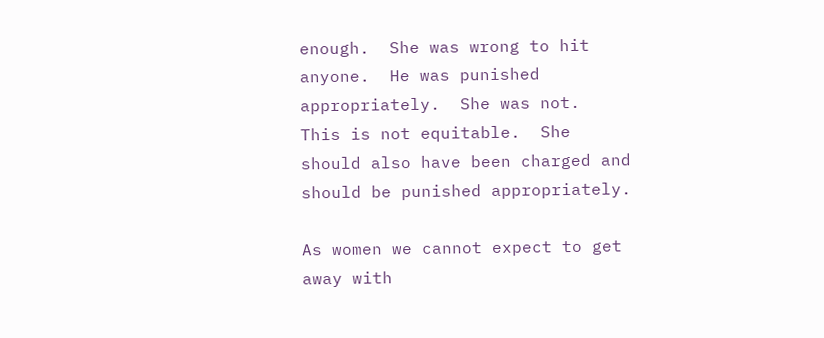enough.  She was wrong to hit anyone.  He was punished appropriately.  She was not.  This is not equitable.  She should also have been charged and should be punished appropriately.

As women we cannot expect to get away with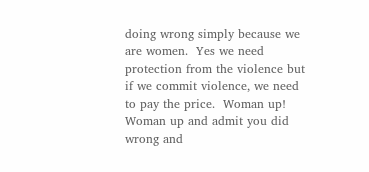doing wrong simply because we are women.  Yes we need protection from the violence but if we commit violence, we need to pay the price.  Woman up!  Woman up and admit you did wrong and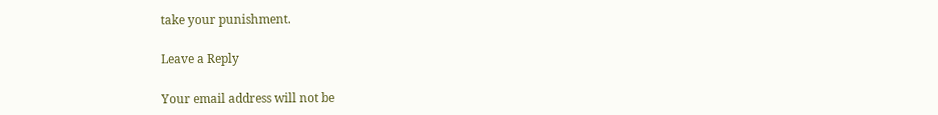take your punishment.

Leave a Reply

Your email address will not be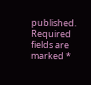published. Required fields are marked *